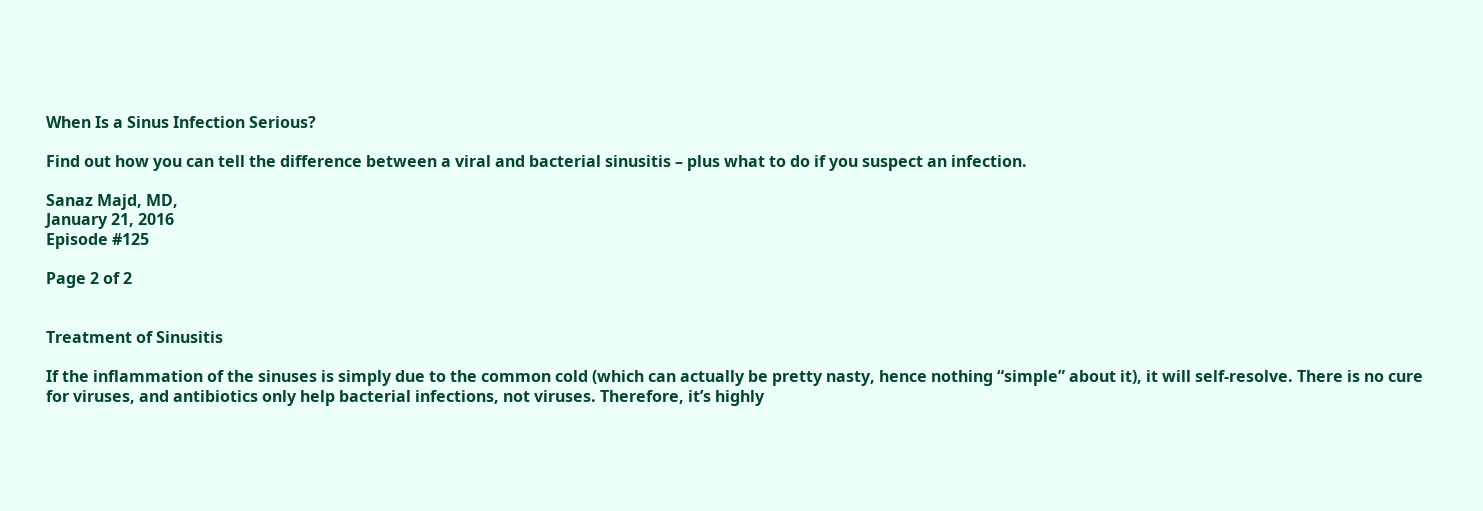When Is a Sinus Infection Serious?

Find out how you can tell the difference between a viral and bacterial sinusitis – plus what to do if you suspect an infection.

Sanaz Majd, MD,
January 21, 2016
Episode #125

Page 2 of 2


Treatment of Sinusitis

If the inflammation of the sinuses is simply due to the common cold (which can actually be pretty nasty, hence nothing “simple” about it), it will self-resolve. There is no cure for viruses, and antibiotics only help bacterial infections, not viruses. Therefore, it’s highly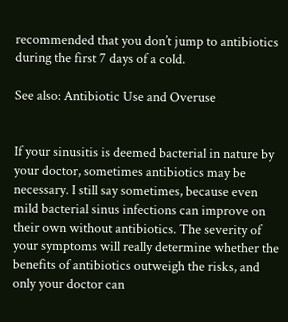recommended that you don’t jump to antibiotics during the first 7 days of a cold.

See also: Antibiotic Use and Overuse


If your sinusitis is deemed bacterial in nature by your doctor, sometimes antibiotics may be necessary. I still say sometimes, because even mild bacterial sinus infections can improve on their own without antibiotics. The severity of your symptoms will really determine whether the benefits of antibiotics outweigh the risks, and only your doctor can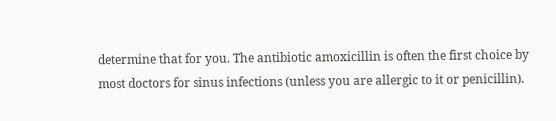determine that for you. The antibiotic amoxicillin is often the first choice by most doctors for sinus infections (unless you are allergic to it or penicillin).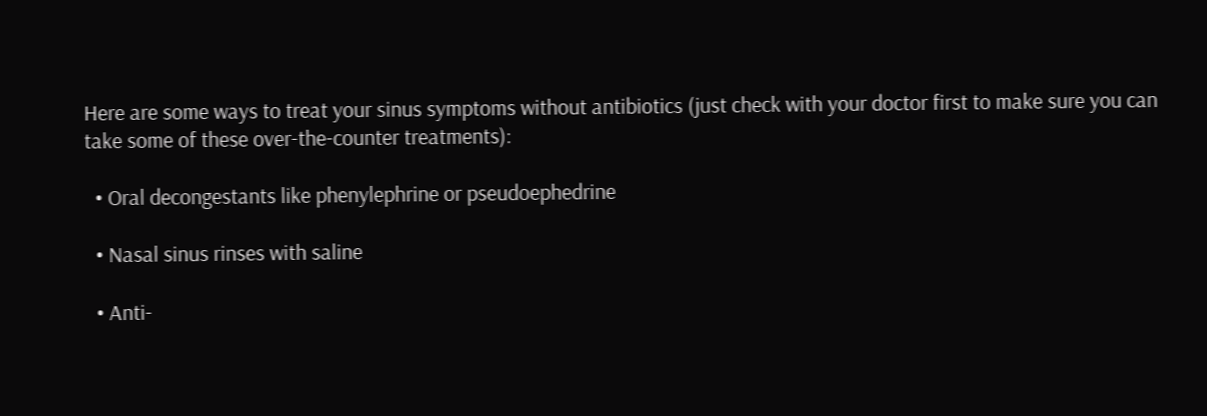Here are some ways to treat your sinus symptoms without antibiotics (just check with your doctor first to make sure you can take some of these over-the-counter treatments):

  • Oral decongestants like phenylephrine or pseudoephedrine

  • Nasal sinus rinses with saline

  • Anti-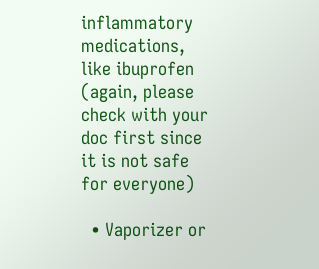inflammatory medications, like ibuprofen (again, please check with your doc first since it is not safe for everyone)

  • Vaporizer or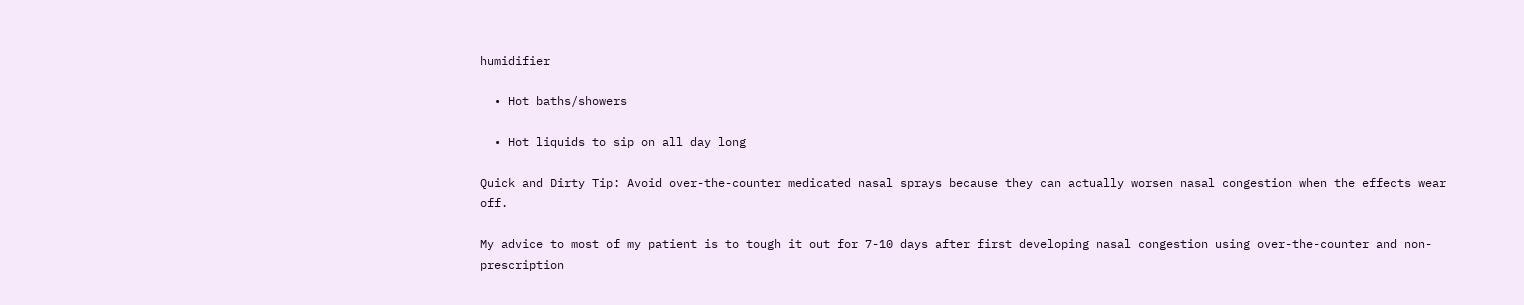humidifier

  • Hot baths/showers

  • Hot liquids to sip on all day long

Quick and Dirty Tip: Avoid over-the-counter medicated nasal sprays because they can actually worsen nasal congestion when the effects wear off.

My advice to most of my patient is to tough it out for 7-10 days after first developing nasal congestion using over-the-counter and non-prescription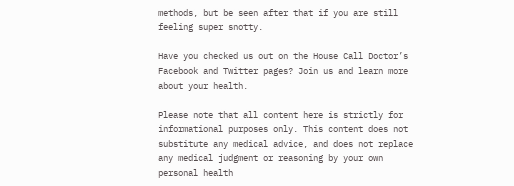methods, but be seen after that if you are still feeling super snotty.

Have you checked us out on the House Call Doctor’s Facebook and Twitter pages? Join us and learn more about your health.

Please note that all content here is strictly for informational purposes only. This content does not substitute any medical advice, and does not replace any medical judgment or reasoning by your own personal health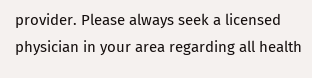provider. Please always seek a licensed physician in your area regarding all health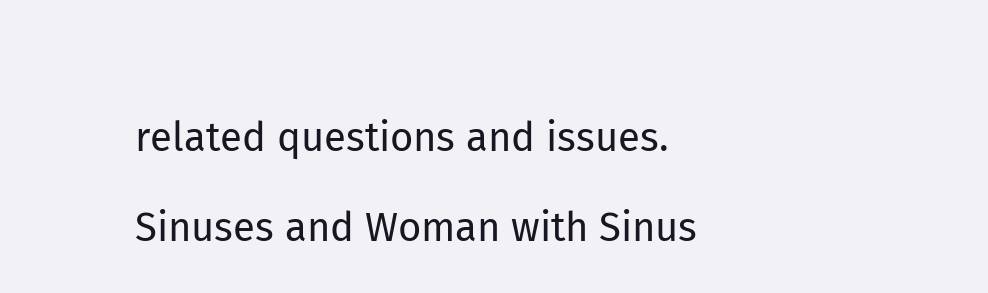related questions and issues.

Sinuses and Woman with Sinus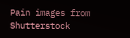Pain images from Shutterstock